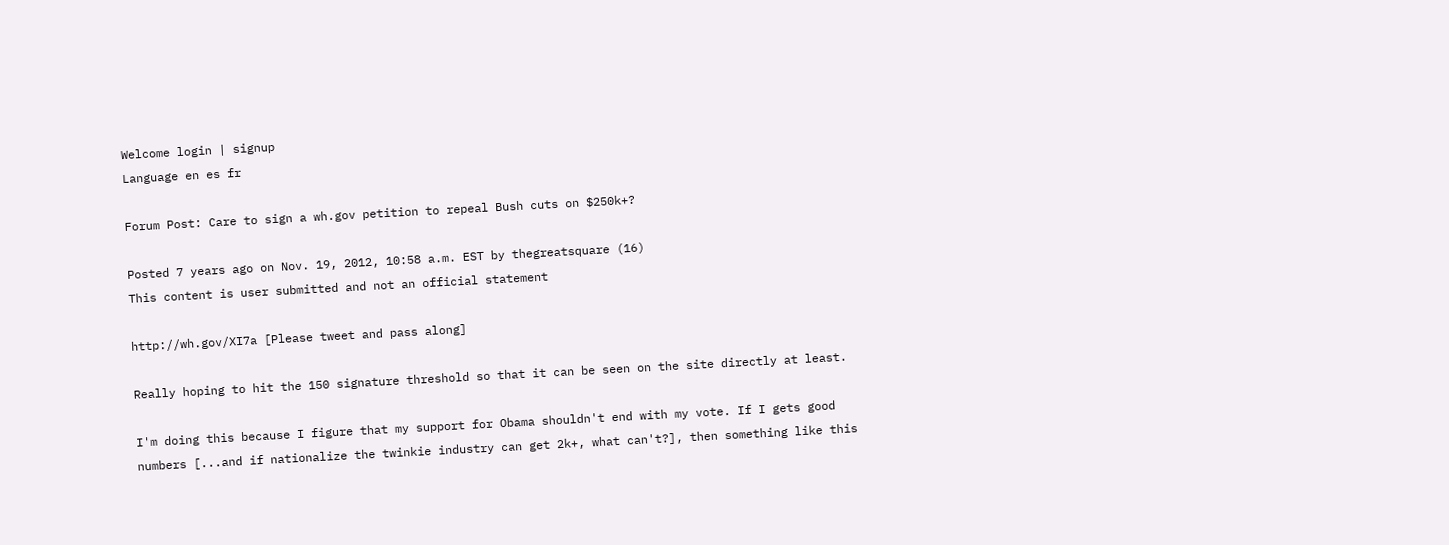Welcome login | signup
Language en es fr

Forum Post: Care to sign a wh.gov petition to repeal Bush cuts on $250k+?

Posted 7 years ago on Nov. 19, 2012, 10:58 a.m. EST by thegreatsquare (16)
This content is user submitted and not an official statement

http://wh.gov/XI7a [Please tweet and pass along]

Really hoping to hit the 150 signature threshold so that it can be seen on the site directly at least.

I'm doing this because I figure that my support for Obama shouldn't end with my vote. If I gets good numbers [...and if nationalize the twinkie industry can get 2k+, what can't?], then something like this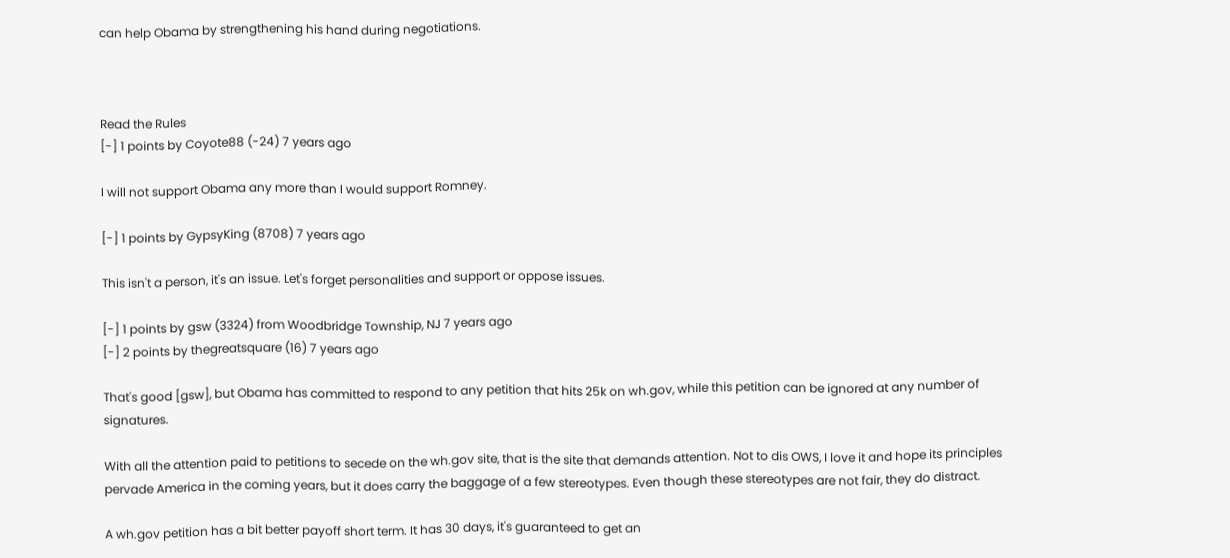can help Obama by strengthening his hand during negotiations.



Read the Rules
[-] 1 points by Coyote88 (-24) 7 years ago

I will not support Obama any more than I would support Romney.

[-] 1 points by GypsyKing (8708) 7 years ago

This isn't a person, it's an issue. Let's forget personalities and support or oppose issues.

[-] 1 points by gsw (3324) from Woodbridge Township, NJ 7 years ago
[-] 2 points by thegreatsquare (16) 7 years ago

That's good [gsw], but Obama has committed to respond to any petition that hits 25k on wh.gov, while this petition can be ignored at any number of signatures.

With all the attention paid to petitions to secede on the wh.gov site, that is the site that demands attention. Not to dis OWS, I love it and hope its principles pervade America in the coming years, but it does carry the baggage of a few stereotypes. Even though these stereotypes are not fair, they do distract.

A wh.gov petition has a bit better payoff short term. It has 30 days, it's guaranteed to get an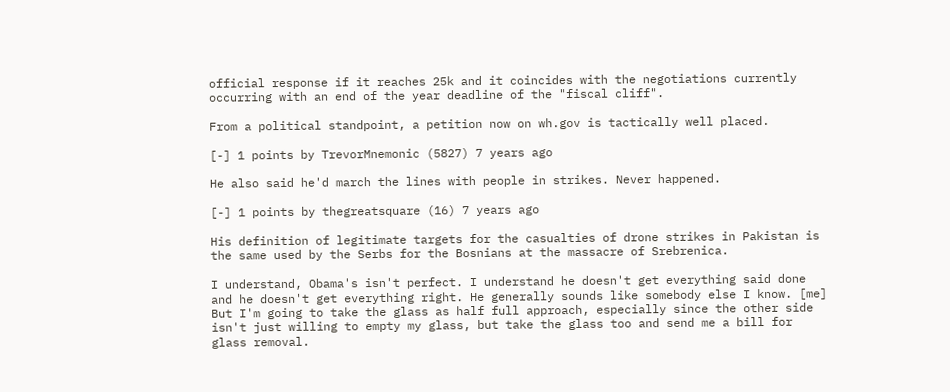official response if it reaches 25k and it coincides with the negotiations currently occurring with an end of the year deadline of the "fiscal cliff".

From a political standpoint, a petition now on wh.gov is tactically well placed.

[-] 1 points by TrevorMnemonic (5827) 7 years ago

He also said he'd march the lines with people in strikes. Never happened.

[-] 1 points by thegreatsquare (16) 7 years ago

His definition of legitimate targets for the casualties of drone strikes in Pakistan is the same used by the Serbs for the Bosnians at the massacre of Srebrenica.

I understand, Obama's isn't perfect. I understand he doesn't get everything said done and he doesn't get everything right. He generally sounds like somebody else I know. [me] But I'm going to take the glass as half full approach, especially since the other side isn't just willing to empty my glass, but take the glass too and send me a bill for glass removal.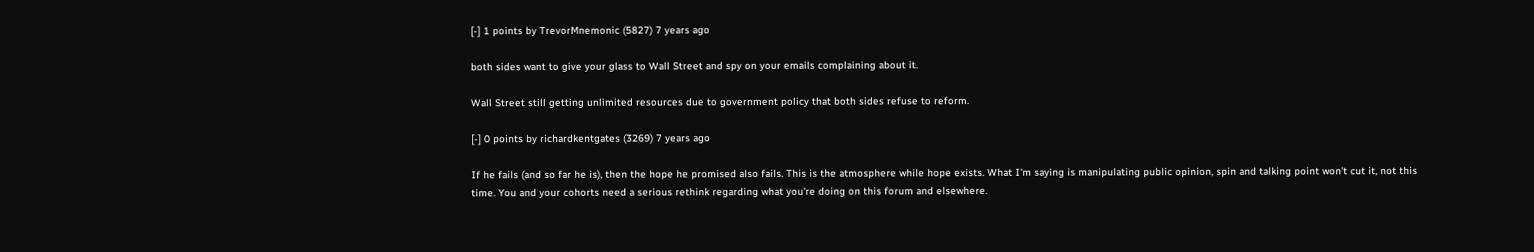[-] 1 points by TrevorMnemonic (5827) 7 years ago

both sides want to give your glass to Wall Street and spy on your emails complaining about it.

Wall Street still getting unlimited resources due to government policy that both sides refuse to reform.

[-] 0 points by richardkentgates (3269) 7 years ago

If he fails (and so far he is), then the hope he promised also fails. This is the atmosphere while hope exists. What I'm saying is manipulating public opinion, spin and talking point won't cut it, not this time. You and your cohorts need a serious rethink regarding what you're doing on this forum and elsewhere.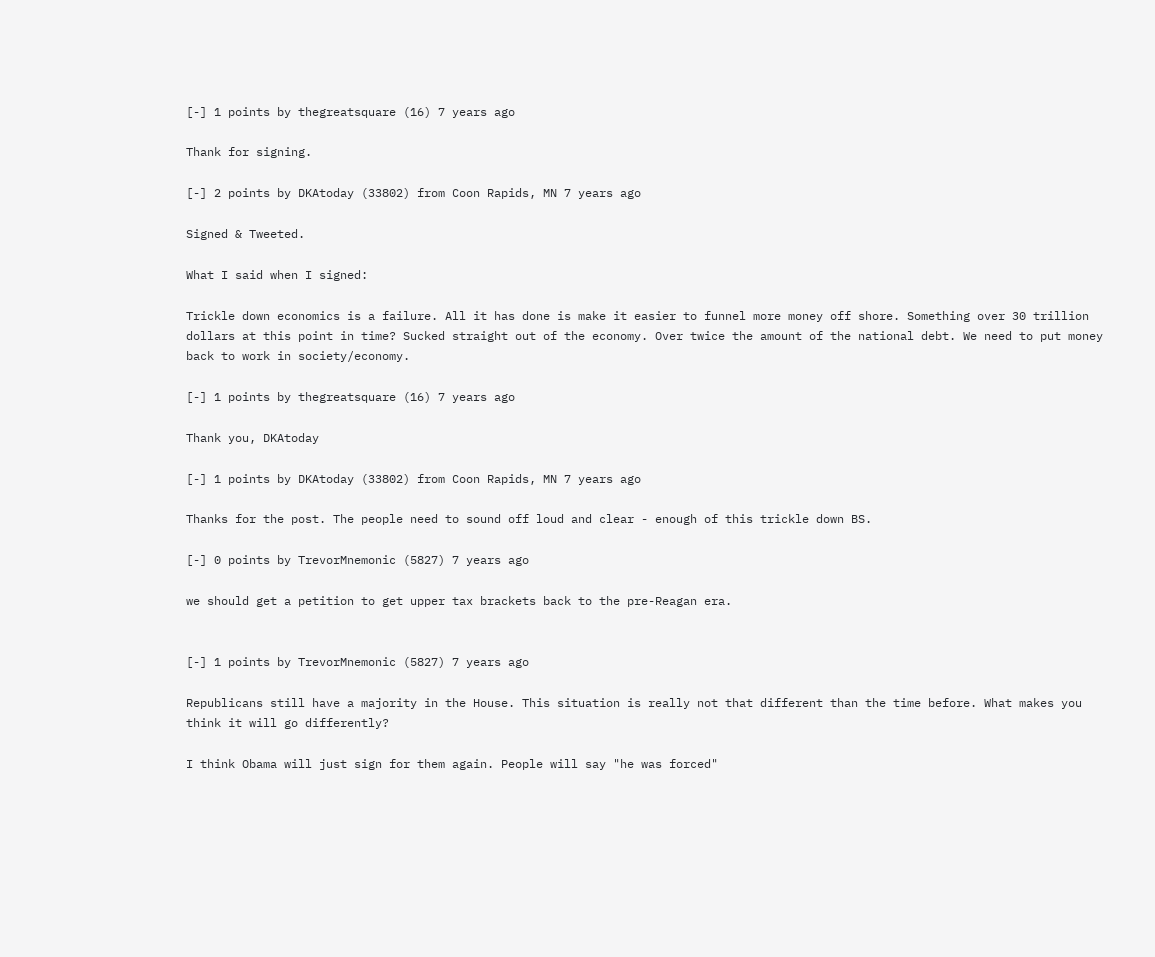[-] 1 points by thegreatsquare (16) 7 years ago

Thank for signing.

[-] 2 points by DKAtoday (33802) from Coon Rapids, MN 7 years ago

Signed & Tweeted.

What I said when I signed:

Trickle down economics is a failure. All it has done is make it easier to funnel more money off shore. Something over 30 trillion dollars at this point in time? Sucked straight out of the economy. Over twice the amount of the national debt. We need to put money back to work in society/economy.

[-] 1 points by thegreatsquare (16) 7 years ago

Thank you, DKAtoday

[-] 1 points by DKAtoday (33802) from Coon Rapids, MN 7 years ago

Thanks for the post. The people need to sound off loud and clear - enough of this trickle down BS.

[-] 0 points by TrevorMnemonic (5827) 7 years ago

we should get a petition to get upper tax brackets back to the pre-Reagan era.


[-] 1 points by TrevorMnemonic (5827) 7 years ago

Republicans still have a majority in the House. This situation is really not that different than the time before. What makes you think it will go differently?

I think Obama will just sign for them again. People will say "he was forced"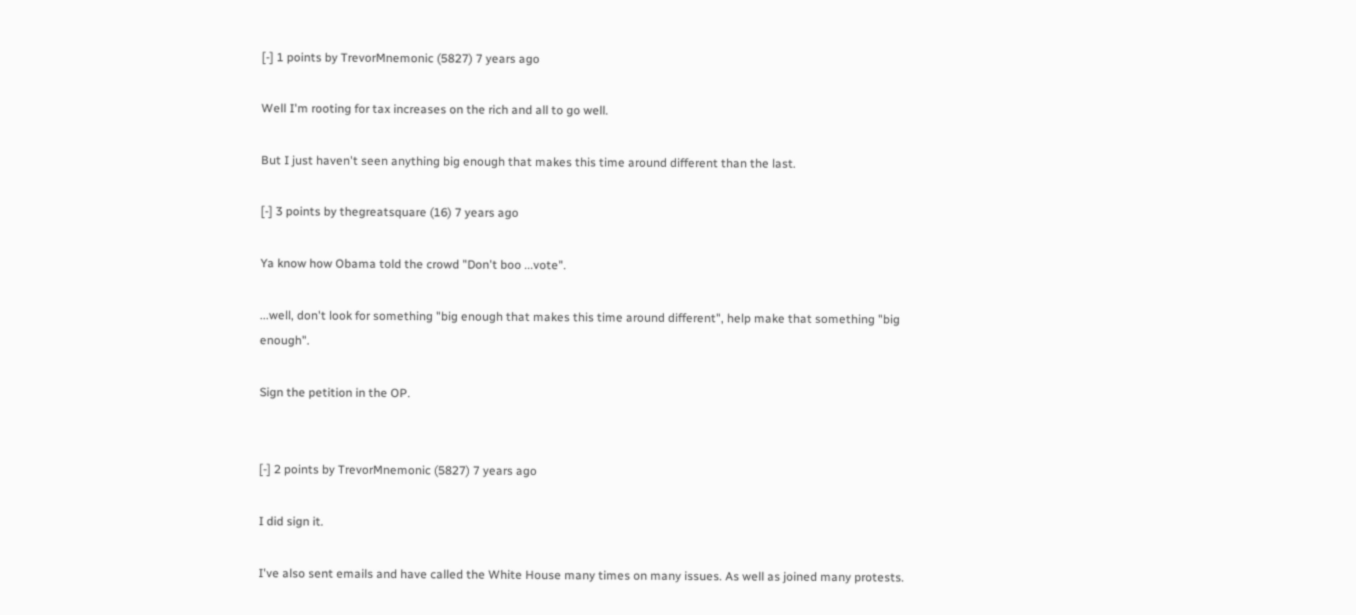[-] 1 points by TrevorMnemonic (5827) 7 years ago

Well I'm rooting for tax increases on the rich and all to go well.

But I just haven't seen anything big enough that makes this time around different than the last.

[-] 3 points by thegreatsquare (16) 7 years ago

Ya know how Obama told the crowd "Don't boo ...vote".

...well, don't look for something "big enough that makes this time around different", help make that something "big enough".

Sign the petition in the OP.


[-] 2 points by TrevorMnemonic (5827) 7 years ago

I did sign it.

I've also sent emails and have called the White House many times on many issues. As well as joined many protests.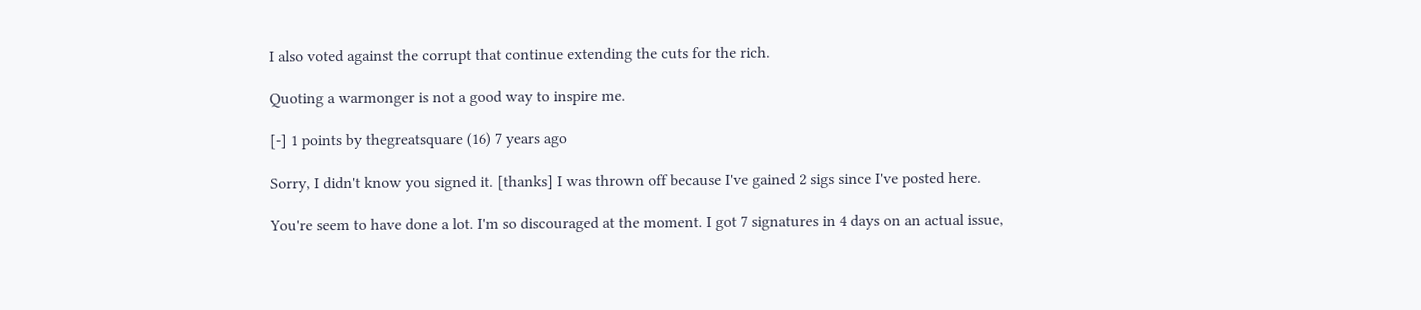I also voted against the corrupt that continue extending the cuts for the rich.

Quoting a warmonger is not a good way to inspire me.

[-] 1 points by thegreatsquare (16) 7 years ago

Sorry, I didn't know you signed it. [thanks] I was thrown off because I've gained 2 sigs since I've posted here.

You're seem to have done a lot. I'm so discouraged at the moment. I got 7 signatures in 4 days on an actual issue,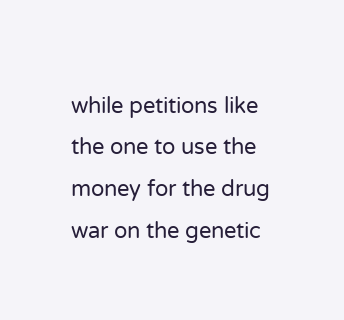while petitions like the one to use the money for the drug war on the genetic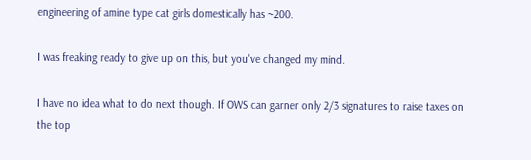engineering of amine type cat girls domestically has ~200.

I was freaking ready to give up on this, but you've changed my mind.

I have no idea what to do next though. If OWS can garner only 2/3 signatures to raise taxes on the top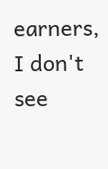earners, I don't see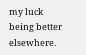my luck being better elsewhere.